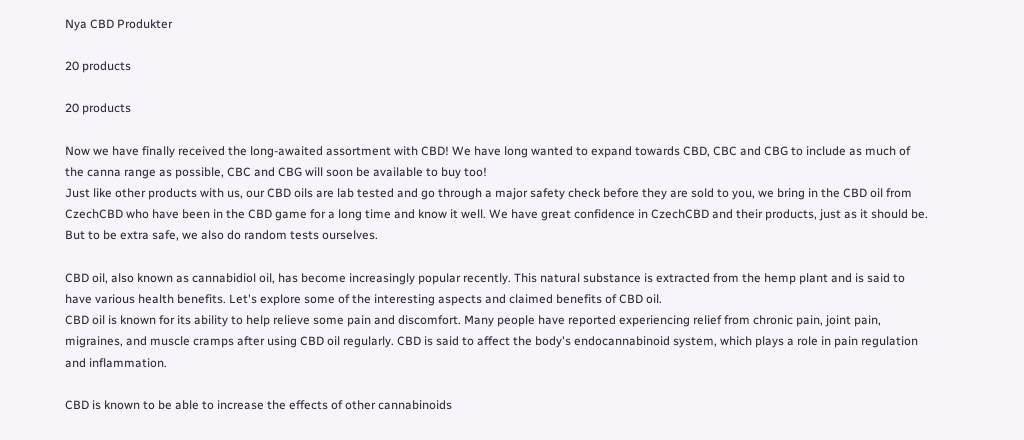Nya CBD Produkter

20 products

20 products

Now we have finally received the long-awaited assortment with CBD! We have long wanted to expand towards CBD, CBC and CBG to include as much of the canna range as possible, CBC and CBG will soon be available to buy too!
Just like other products with us, our CBD oils are lab tested and go through a major safety check before they are sold to you, we bring in the CBD oil from CzechCBD who have been in the CBD game for a long time and know it well. We have great confidence in CzechCBD and their products, just as it should be. But to be extra safe, we also do random tests ourselves.

CBD oil, also known as cannabidiol oil, has become increasingly popular recently. This natural substance is extracted from the hemp plant and is said to have various health benefits. Let's explore some of the interesting aspects and claimed benefits of CBD oil.
CBD oil is known for its ability to help relieve some pain and discomfort. Many people have reported experiencing relief from chronic pain, joint pain, migraines, and muscle cramps after using CBD oil regularly. CBD is said to affect the body's endocannabinoid system, which plays a role in pain regulation and inflammation.

CBD is known to be able to increase the effects of other cannabinoids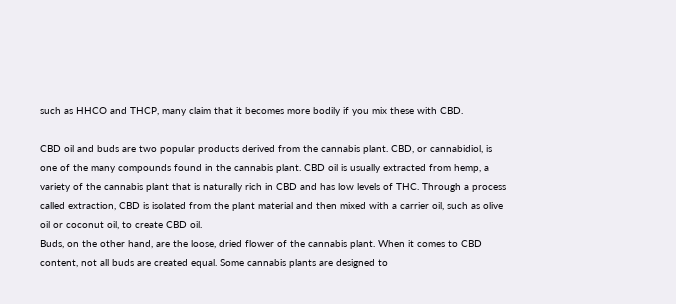such as HHCO and THCP, many claim that it becomes more bodily if you mix these with CBD.

CBD oil and buds are two popular products derived from the cannabis plant. CBD, or cannabidiol, is one of the many compounds found in the cannabis plant. CBD oil is usually extracted from hemp, a variety of the cannabis plant that is naturally rich in CBD and has low levels of THC. Through a process called extraction, CBD is isolated from the plant material and then mixed with a carrier oil, such as olive oil or coconut oil, to create CBD oil.
Buds, on the other hand, are the loose, dried flower of the cannabis plant. When it comes to CBD content, not all buds are created equal. Some cannabis plants are designed to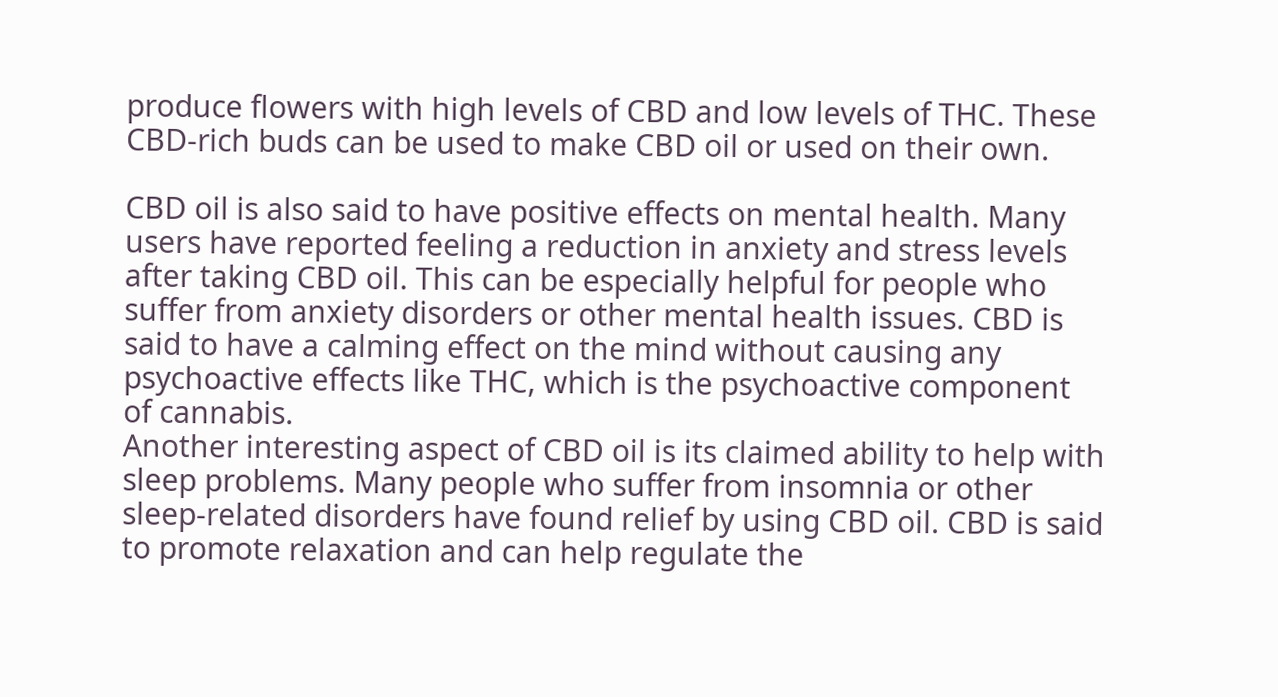produce flowers with high levels of CBD and low levels of THC. These CBD-rich buds can be used to make CBD oil or used on their own.

CBD oil is also said to have positive effects on mental health. Many users have reported feeling a reduction in anxiety and stress levels after taking CBD oil. This can be especially helpful for people who suffer from anxiety disorders or other mental health issues. CBD is said to have a calming effect on the mind without causing any psychoactive effects like THC, which is the psychoactive component of cannabis.
Another interesting aspect of CBD oil is its claimed ability to help with sleep problems. Many people who suffer from insomnia or other sleep-related disorders have found relief by using CBD oil. CBD is said to promote relaxation and can help regulate the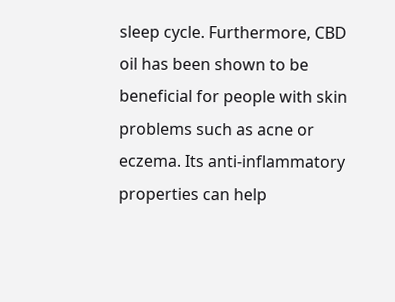sleep cycle. Furthermore, CBD oil has been shown to be beneficial for people with skin problems such as acne or eczema. Its anti-inflammatory properties can help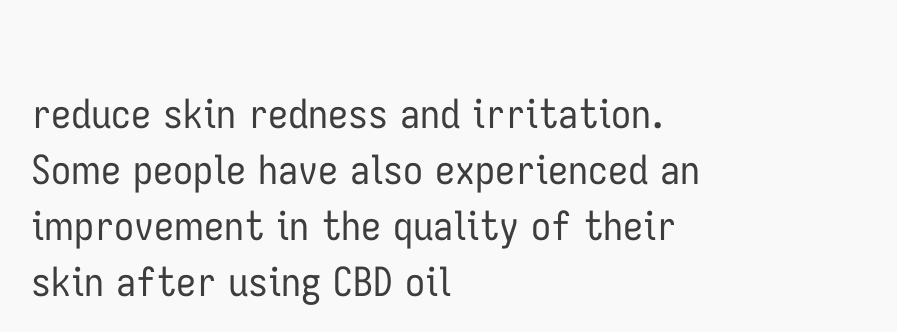reduce skin redness and irritation. Some people have also experienced an improvement in the quality of their skin after using CBD oil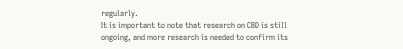regularly.
It is important to note that research on CBD is still ongoing, and more research is needed to confirm its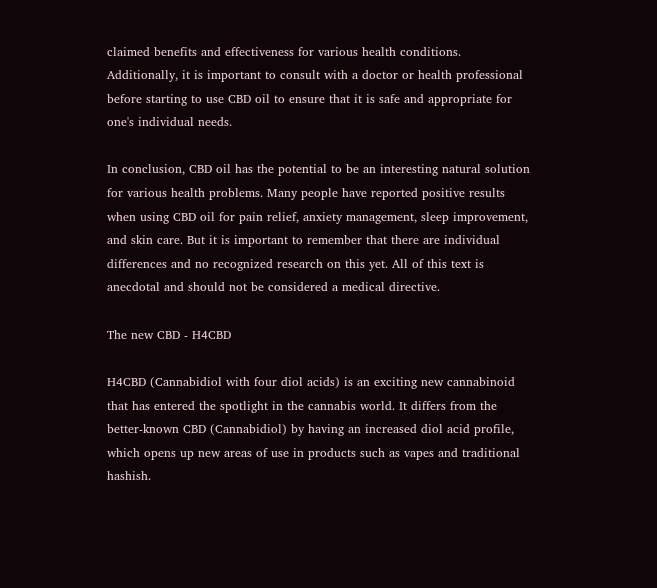claimed benefits and effectiveness for various health conditions. Additionally, it is important to consult with a doctor or health professional before starting to use CBD oil to ensure that it is safe and appropriate for one's individual needs.

In conclusion, CBD oil has the potential to be an interesting natural solution for various health problems. Many people have reported positive results when using CBD oil for pain relief, anxiety management, sleep improvement, and skin care. But it is important to remember that there are individual differences and no recognized research on this yet. All of this text is anecdotal and should not be considered a medical directive.

The new CBD - H4CBD

H4CBD (Cannabidiol with four diol acids) is an exciting new cannabinoid that has entered the spotlight in the cannabis world. It differs from the better-known CBD (Cannabidiol) by having an increased diol acid profile, which opens up new areas of use in products such as vapes and traditional hashish.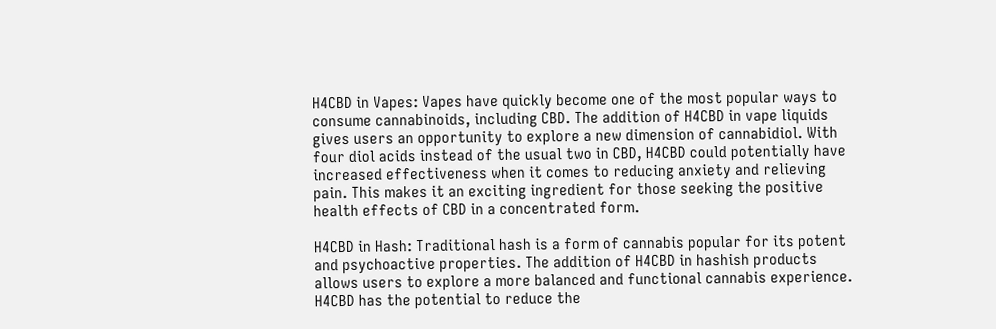H4CBD in Vapes: Vapes have quickly become one of the most popular ways to consume cannabinoids, including CBD. The addition of H4CBD in vape liquids gives users an opportunity to explore a new dimension of cannabidiol. With four diol acids instead of the usual two in CBD, H4CBD could potentially have increased effectiveness when it comes to reducing anxiety and relieving pain. This makes it an exciting ingredient for those seeking the positive health effects of CBD in a concentrated form.

H4CBD in Hash: Traditional hash is a form of cannabis popular for its potent and psychoactive properties. The addition of H4CBD in hashish products allows users to explore a more balanced and functional cannabis experience. H4CBD has the potential to reduce the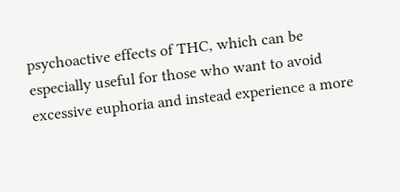psychoactive effects of THC, which can be especially useful for those who want to avoid excessive euphoria and instead experience a more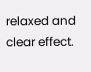relaxed and clear effect.